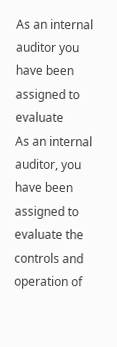As an internal auditor you have been assigned to evaluate
As an internal auditor, you have been assigned to evaluate the controls and operation of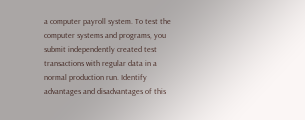a computer payroll system. To test the computer systems and programs, you submit independently created test transactions with regular data in a normal production run. Identify advantages and disadvantages of this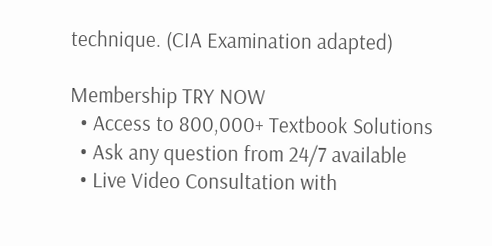technique. (CIA Examination adapted)

Membership TRY NOW
  • Access to 800,000+ Textbook Solutions
  • Ask any question from 24/7 available
  • Live Video Consultation with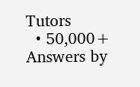Tutors
  • 50,000+ Answers by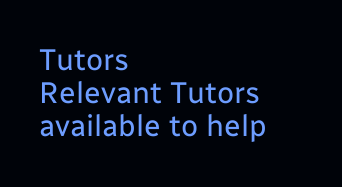Tutors
Relevant Tutors available to help